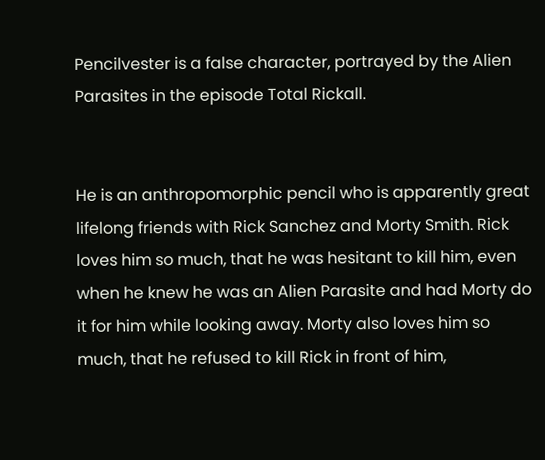Pencilvester is a false character, portrayed by the Alien Parasites in the episode Total Rickall.


He is an anthropomorphic pencil who is apparently great lifelong friends with Rick Sanchez and Morty Smith. Rick loves him so much, that he was hesitant to kill him, even when he knew he was an Alien Parasite and had Morty do it for him while looking away. Morty also loves him so much, that he refused to kill Rick in front of him,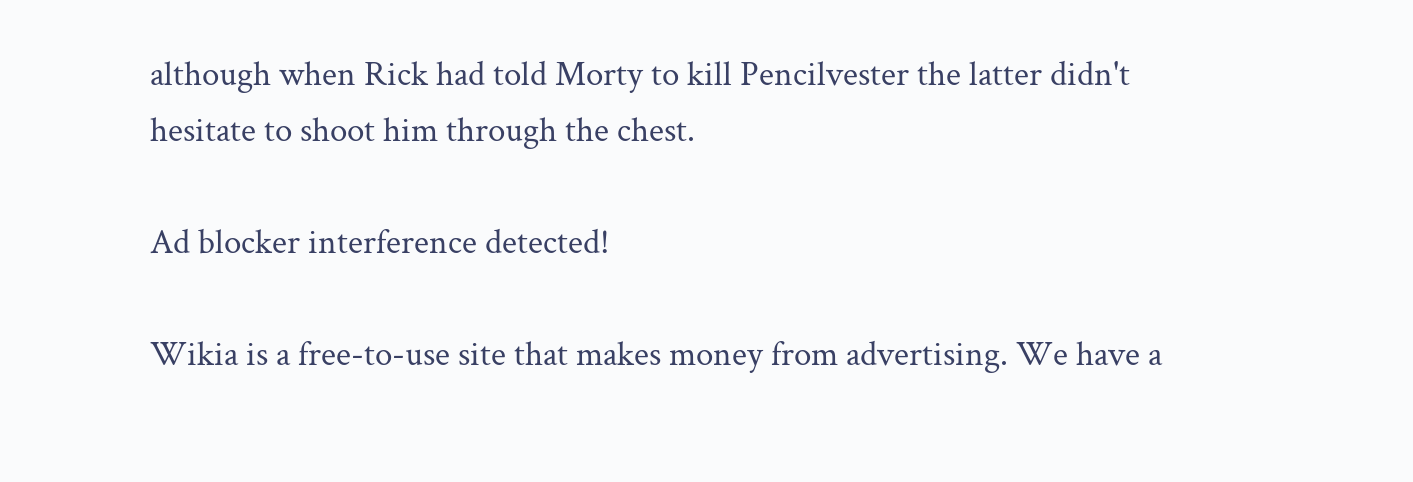although when Rick had told Morty to kill Pencilvester the latter didn't hesitate to shoot him through the chest.

Ad blocker interference detected!

Wikia is a free-to-use site that makes money from advertising. We have a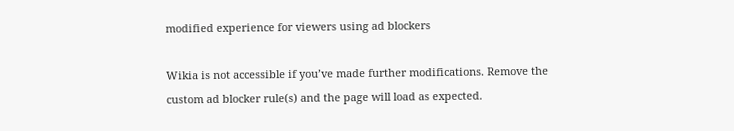modified experience for viewers using ad blockers

Wikia is not accessible if you’ve made further modifications. Remove the custom ad blocker rule(s) and the page will load as expected.